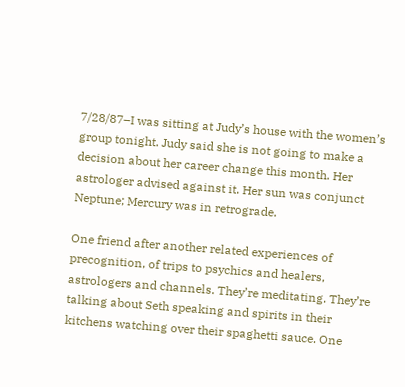7/28/87–I was sitting at Judy’s house with the women’s group tonight. Judy said she is not going to make a decision about her career change this month. Her astrologer advised against it. Her sun was conjunct Neptune; Mercury was in retrograde.

One friend after another related experiences of precognition, of trips to psychics and healers, astrologers and channels. They’re meditating. They’re talking about Seth speaking and spirits in their kitchens watching over their spaghetti sauce. One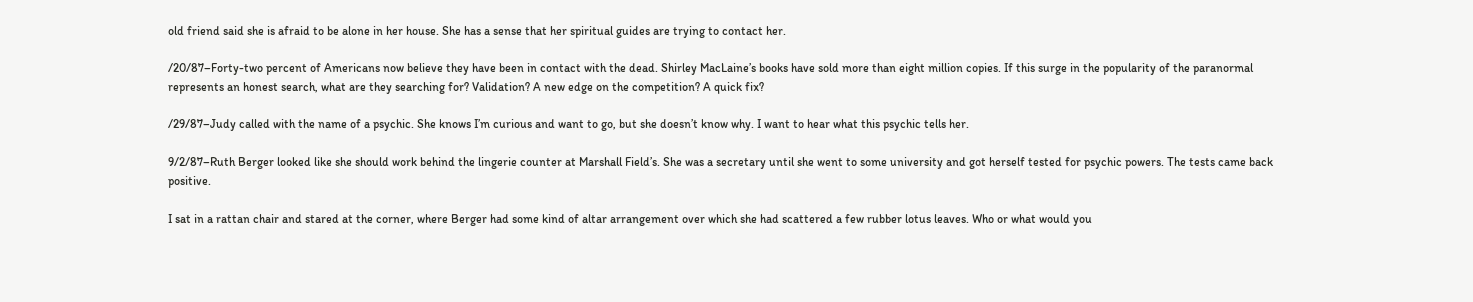old friend said she is afraid to be alone in her house. She has a sense that her spiritual guides are trying to contact her.

/20/87–Forty-two percent of Americans now believe they have been in contact with the dead. Shirley MacLaine’s books have sold more than eight million copies. If this surge in the popularity of the paranormal represents an honest search, what are they searching for? Validation? A new edge on the competition? A quick fix?

/29/87–Judy called with the name of a psychic. She knows I’m curious and want to go, but she doesn’t know why. I want to hear what this psychic tells her.

9/2/87–Ruth Berger looked like she should work behind the lingerie counter at Marshall Field’s. She was a secretary until she went to some university and got herself tested for psychic powers. The tests came back positive.

I sat in a rattan chair and stared at the corner, where Berger had some kind of altar arrangement over which she had scattered a few rubber lotus leaves. Who or what would you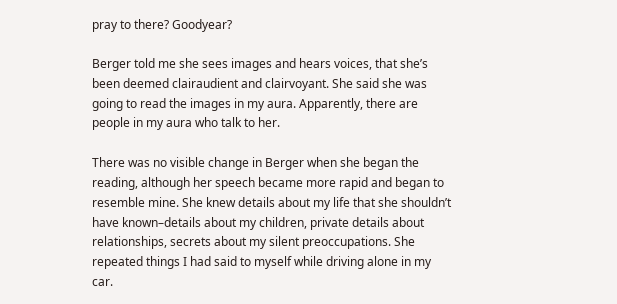pray to there? Goodyear?

Berger told me she sees images and hears voices, that she’s been deemed clairaudient and clairvoyant. She said she was going to read the images in my aura. Apparently, there are people in my aura who talk to her.

There was no visible change in Berger when she began the reading, although her speech became more rapid and began to resemble mine. She knew details about my life that she shouldn’t have known–details about my children, private details about relationships, secrets about my silent preoccupations. She repeated things I had said to myself while driving alone in my car.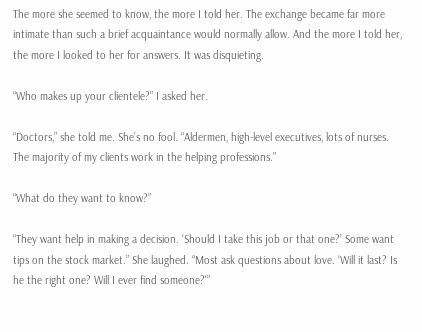The more she seemed to know, the more I told her. The exchange became far more intimate than such a brief acquaintance would normally allow. And the more I told her, the more I looked to her for answers. It was disquieting.

“Who makes up your clientele?” I asked her.

“Doctors,” she told me. She’s no fool. “Aldermen, high-level executives, lots of nurses. The majority of my clients work in the helping professions.”

“What do they want to know?”

“They want help in making a decision. ‘Should I take this job or that one?’ Some want tips on the stock market.” She laughed. “Most ask questions about love. ‘Will it last? Is he the right one? Will I ever find someone?'”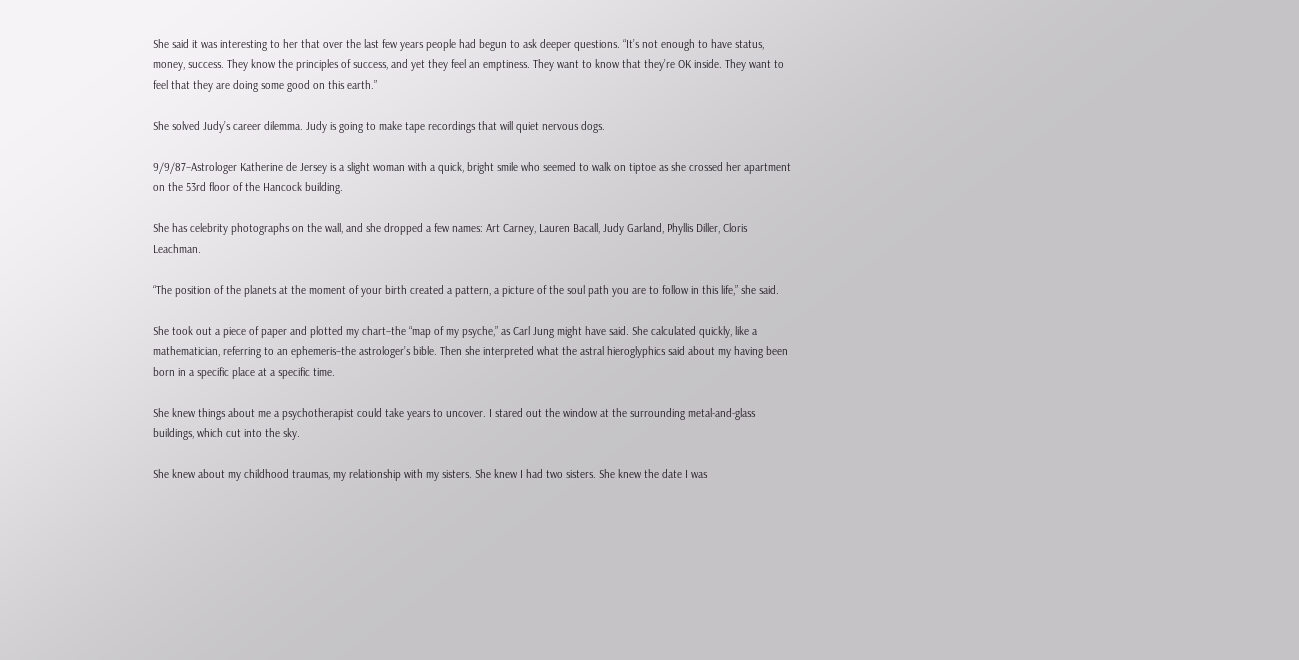She said it was interesting to her that over the last few years people had begun to ask deeper questions. “It’s not enough to have status, money, success. They know the principles of success, and yet they feel an emptiness. They want to know that they’re OK inside. They want to feel that they are doing some good on this earth.”

She solved Judy’s career dilemma. Judy is going to make tape recordings that will quiet nervous dogs.

9/9/87–Astrologer Katherine de Jersey is a slight woman with a quick, bright smile who seemed to walk on tiptoe as she crossed her apartment on the 53rd floor of the Hancock building.

She has celebrity photographs on the wall, and she dropped a few names: Art Carney, Lauren Bacall, Judy Garland, Phyllis Diller, Cloris Leachman.

“The position of the planets at the moment of your birth created a pattern, a picture of the soul path you are to follow in this life,” she said.

She took out a piece of paper and plotted my chart–the “map of my psyche,” as Carl Jung might have said. She calculated quickly, like a mathematician, referring to an ephemeris–the astrologer’s bible. Then she interpreted what the astral hieroglyphics said about my having been born in a specific place at a specific time.

She knew things about me a psychotherapist could take years to uncover. I stared out the window at the surrounding metal-and-glass buildings, which cut into the sky.

She knew about my childhood traumas, my relationship with my sisters. She knew I had two sisters. She knew the date I was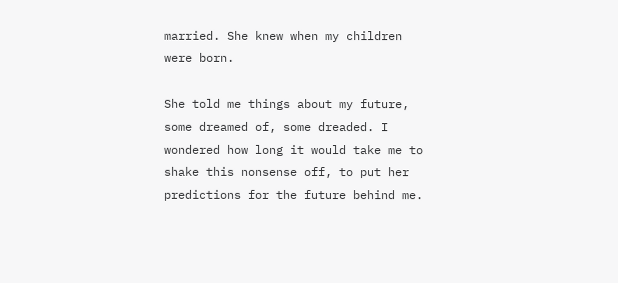married. She knew when my children were born.

She told me things about my future, some dreamed of, some dreaded. I wondered how long it would take me to shake this nonsense off, to put her predictions for the future behind me.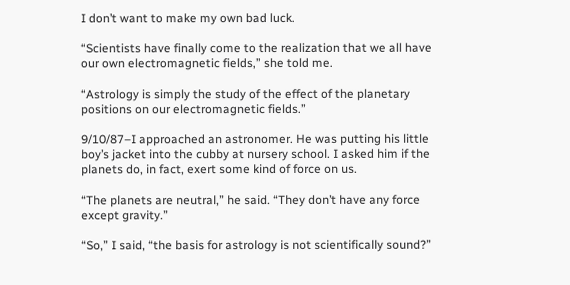I don’t want to make my own bad luck.

“Scientists have finally come to the realization that we all have our own electromagnetic fields,” she told me.

“Astrology is simply the study of the effect of the planetary positions on our electromagnetic fields.”

9/10/87–I approached an astronomer. He was putting his little boy’s jacket into the cubby at nursery school. I asked him if the planets do, in fact, exert some kind of force on us.

“The planets are neutral,” he said. “They don’t have any force except gravity.”

“So,” I said, “the basis for astrology is not scientifically sound?”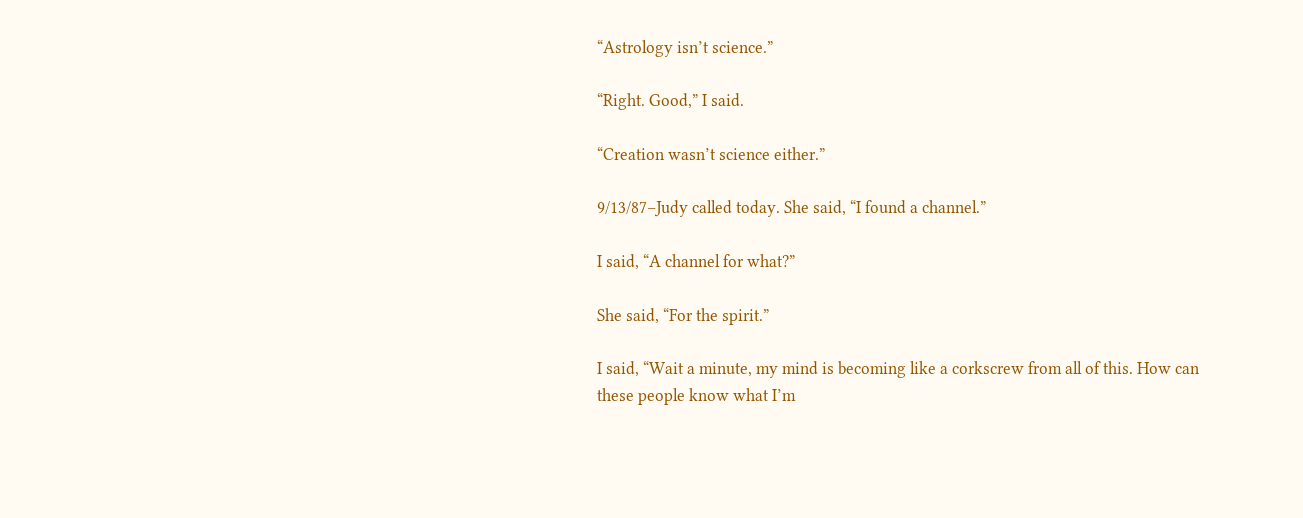“Astrology isn’t science.”

“Right. Good,” I said.

“Creation wasn’t science either.”

9/13/87–Judy called today. She said, “I found a channel.”

I said, “A channel for what?”

She said, “For the spirit.”

I said, “Wait a minute, my mind is becoming like a corkscrew from all of this. How can these people know what I’m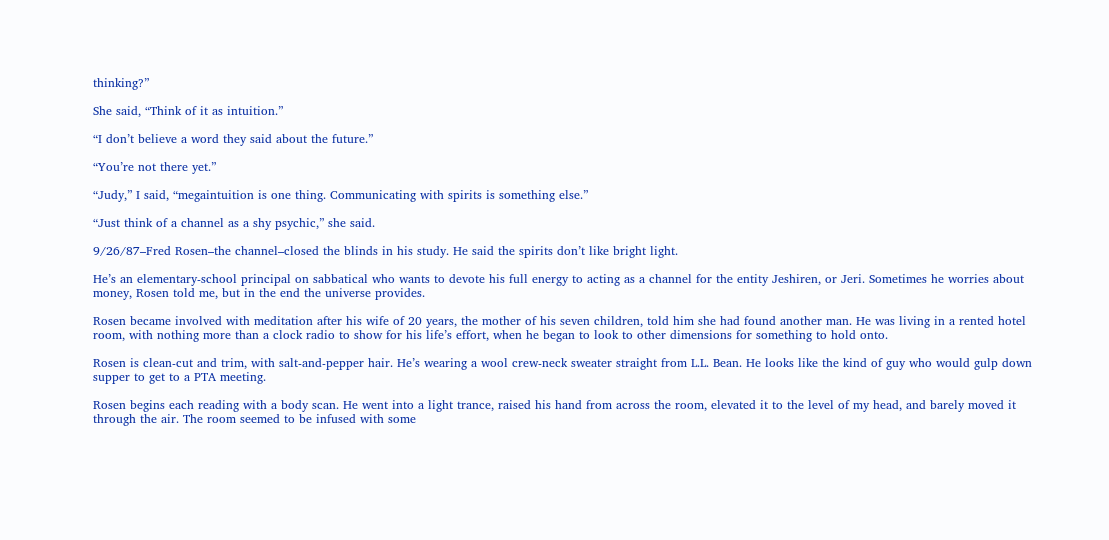thinking?”

She said, “Think of it as intuition.”

“I don’t believe a word they said about the future.”

“You’re not there yet.”

“Judy,” I said, “megaintuition is one thing. Communicating with spirits is something else.”

“Just think of a channel as a shy psychic,” she said.

9/26/87–Fred Rosen–the channel–closed the blinds in his study. He said the spirits don’t like bright light.

He’s an elementary-school principal on sabbatical who wants to devote his full energy to acting as a channel for the entity Jeshiren, or Jeri. Sometimes he worries about money, Rosen told me, but in the end the universe provides.

Rosen became involved with meditation after his wife of 20 years, the mother of his seven children, told him she had found another man. He was living in a rented hotel room, with nothing more than a clock radio to show for his life’s effort, when he began to look to other dimensions for something to hold onto.

Rosen is clean-cut and trim, with salt-and-pepper hair. He’s wearing a wool crew-neck sweater straight from L.L. Bean. He looks like the kind of guy who would gulp down supper to get to a PTA meeting.

Rosen begins each reading with a body scan. He went into a light trance, raised his hand from across the room, elevated it to the level of my head, and barely moved it through the air. The room seemed to be infused with some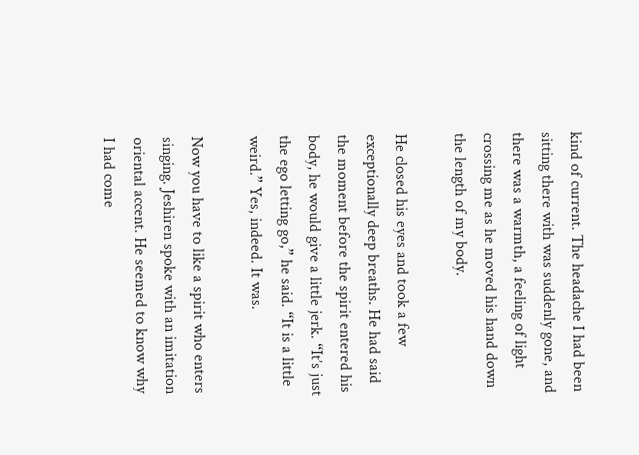kind of current. The headache I had been sitting there with was suddenly gone, and there was a warmth, a feeling of light crossing me as he moved his hand down the length of my body.

He closed his eyes and took a few exceptionally deep breaths. He had said the moment before the spirit entered his body, he would give a little jerk. “It’s just the ego letting go,” he said. “It is a little weird.” Yes, indeed. It was.

Now you have to like a spirit who enters singing. Jeshiren spoke with an imitation oriental accent. He seemed to know why I had come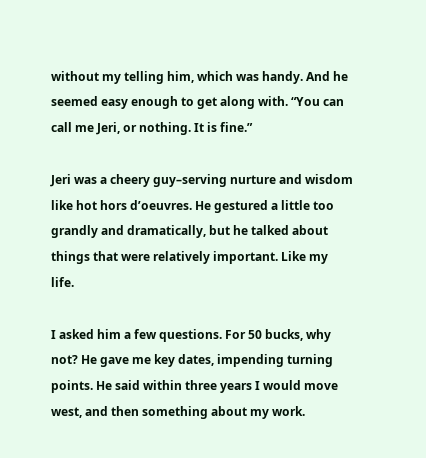without my telling him, which was handy. And he seemed easy enough to get along with. “You can call me Jeri, or nothing. It is fine.”

Jeri was a cheery guy–serving nurture and wisdom like hot hors d’oeuvres. He gestured a little too grandly and dramatically, but he talked about things that were relatively important. Like my life.

I asked him a few questions. For 50 bucks, why not? He gave me key dates, impending turning points. He said within three years I would move west, and then something about my work.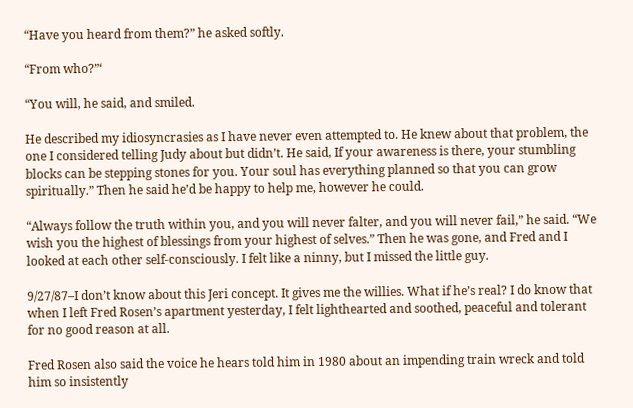“Have you heard from them?” he asked softly.

“From who?”‘

“You will, he said, and smiled.

He described my idiosyncrasies as I have never even attempted to. He knew about that problem, the one I considered telling Judy about but didn’t. He said, If your awareness is there, your stumbling blocks can be stepping stones for you. Your soul has everything planned so that you can grow spiritually.” Then he said he’d be happy to help me, however he could.

“Always follow the truth within you, and you will never falter, and you will never fail,” he said. “We wish you the highest of blessings from your highest of selves.” Then he was gone, and Fred and I looked at each other self-consciously. I felt like a ninny, but I missed the little guy.

9/27/87–I don’t know about this Jeri concept. It gives me the willies. What if he’s real? I do know that when I left Fred Rosen’s apartment yesterday, I felt lighthearted and soothed, peaceful and tolerant for no good reason at all.

Fred Rosen also said the voice he hears told him in 1980 about an impending train wreck and told him so insistently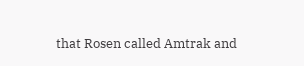that Rosen called Amtrak and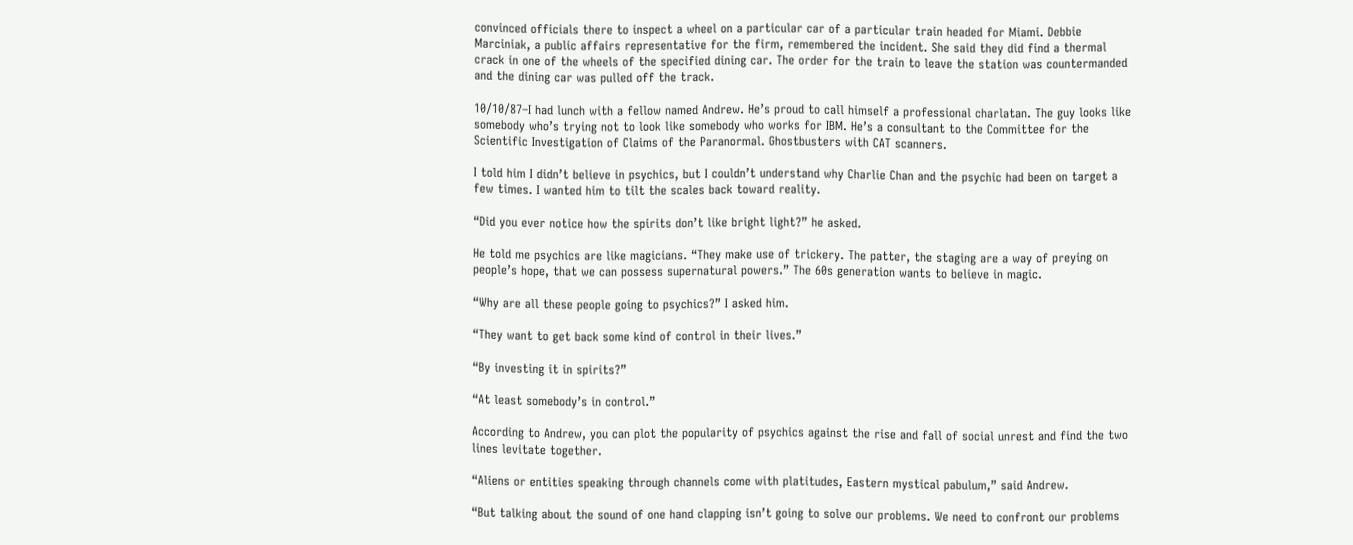convinced officials there to inspect a wheel on a particular car of a particular train headed for Miami. Debbie Marciniak, a public affairs representative for the firm, remembered the incident. She said they did find a thermal crack in one of the wheels of the specified dining car. The order for the train to leave the station was countermanded and the dining car was pulled off the track.

10/10/87–I had lunch with a fellow named Andrew. He’s proud to call himself a professional charlatan. The guy looks like somebody who’s trying not to look like somebody who works for IBM. He’s a consultant to the Committee for the Scientific Investigation of Claims of the Paranormal. Ghostbusters with CAT scanners.

I told him I didn’t believe in psychics, but I couldn’t understand why Charlie Chan and the psychic had been on target a few times. I wanted him to tilt the scales back toward reality.

“Did you ever notice how the spirits don’t like bright light?” he asked.

He told me psychics are like magicians. “They make use of trickery. The patter, the staging are a way of preying on people’s hope, that we can possess supernatural powers.” The 60s generation wants to believe in magic.

“Why are all these people going to psychics?” I asked him.

“They want to get back some kind of control in their lives.”

“By investing it in spirits?”

“At least somebody’s in control.”

According to Andrew, you can plot the popularity of psychics against the rise and fall of social unrest and find the two lines levitate together.

“Aliens or entities speaking through channels come with platitudes, Eastern mystical pabulum,” said Andrew.

“But talking about the sound of one hand clapping isn’t going to solve our problems. We need to confront our problems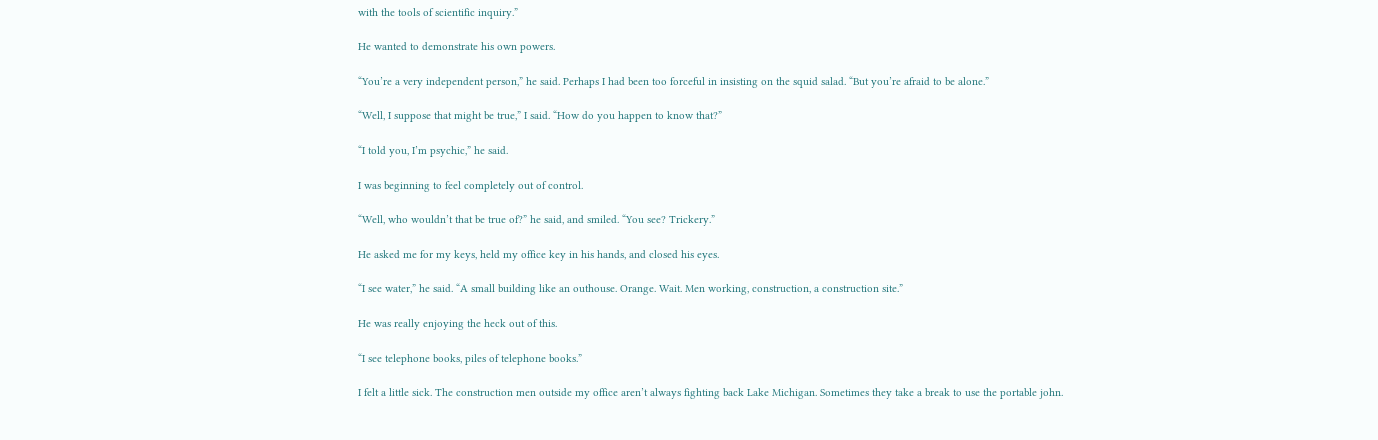with the tools of scientific inquiry.”

He wanted to demonstrate his own powers.

“You’re a very independent person,” he said. Perhaps I had been too forceful in insisting on the squid salad. “But you’re afraid to be alone.”

“Well, I suppose that might be true,” I said. “How do you happen to know that?”

“I told you, I’m psychic,” he said.

I was beginning to feel completely out of control.

“Well, who wouldn’t that be true of?” he said, and smiled. “You see? Trickery.”

He asked me for my keys, held my office key in his hands, and closed his eyes.

“I see water,” he said. “A small building like an outhouse. Orange. Wait. Men working, construction, a construction site.”

He was really enjoying the heck out of this.

“I see telephone books, piles of telephone books.”

I felt a little sick. The construction men outside my office aren’t always fighting back Lake Michigan. Sometimes they take a break to use the portable john.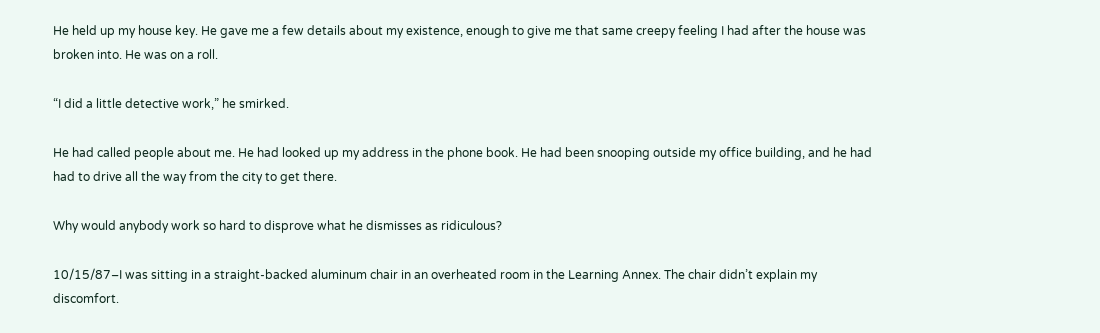He held up my house key. He gave me a few details about my existence, enough to give me that same creepy feeling I had after the house was broken into. He was on a roll.

“I did a little detective work,” he smirked.

He had called people about me. He had looked up my address in the phone book. He had been snooping outside my office building, and he had had to drive all the way from the city to get there.

Why would anybody work so hard to disprove what he dismisses as ridiculous?

10/15/87–I was sitting in a straight-backed aluminum chair in an overheated room in the Learning Annex. The chair didn’t explain my discomfort.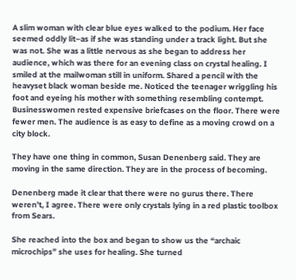A slim woman with clear blue eyes walked to the podium. Her face seemed oddly lit–as if she was standing under a track light. But she was not. She was a little nervous as she began to address her audience, which was there for an evening class on crystal healing. I smiled at the mailwoman still in uniform. Shared a pencil with the heavyset black woman beside me. Noticed the teenager wriggling his foot and eyeing his mother with something resembling contempt. Businesswomen rested expensive briefcases on the floor. There were fewer men. The audience is as easy to define as a moving crowd on a city block.

They have one thing in common, Susan Denenberg said. They are moving in the same direction. They are in the process of becoming.

Denenberg made it clear that there were no gurus there. There weren’t, I agree. There were only crystals lying in a red plastic toolbox from Sears.

She reached into the box and began to show us the “archaic microchips” she uses for healing. She turned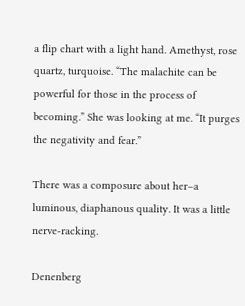a flip chart with a light hand. Amethyst, rose quartz, turquoise. “The malachite can be powerful for those in the process of becoming.” She was looking at me. “It purges the negativity and fear.”

There was a composure about her–a luminous, diaphanous quality. It was a little nerve-racking.

Denenberg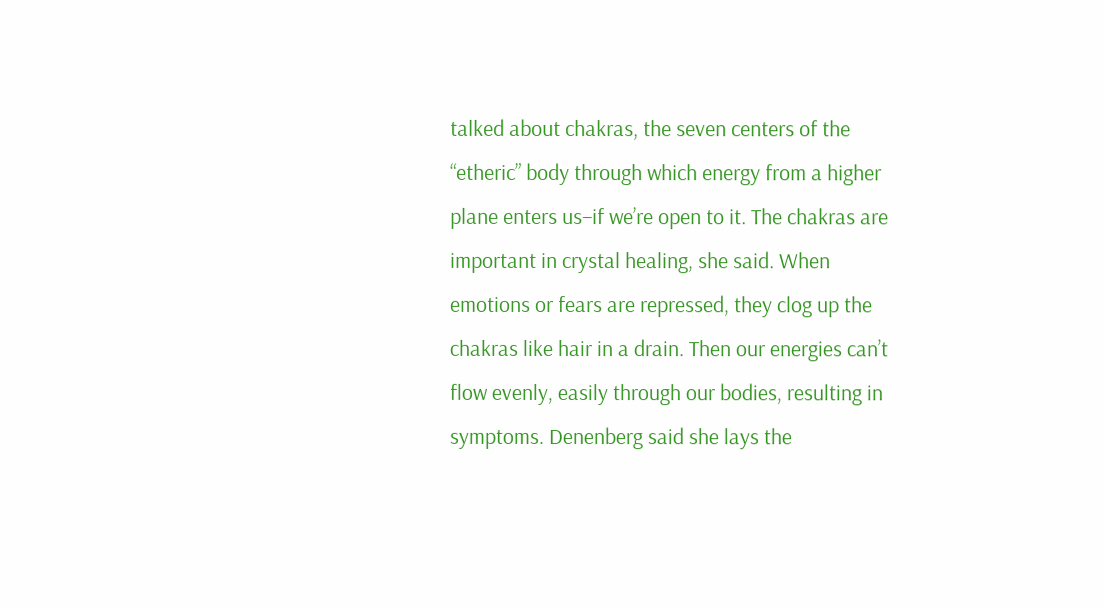talked about chakras, the seven centers of the “etheric” body through which energy from a higher plane enters us–if we’re open to it. The chakras are important in crystal healing, she said. When emotions or fears are repressed, they clog up the chakras like hair in a drain. Then our energies can’t flow evenly, easily through our bodies, resulting in symptoms. Denenberg said she lays the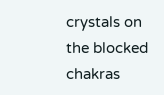crystals on the blocked chakras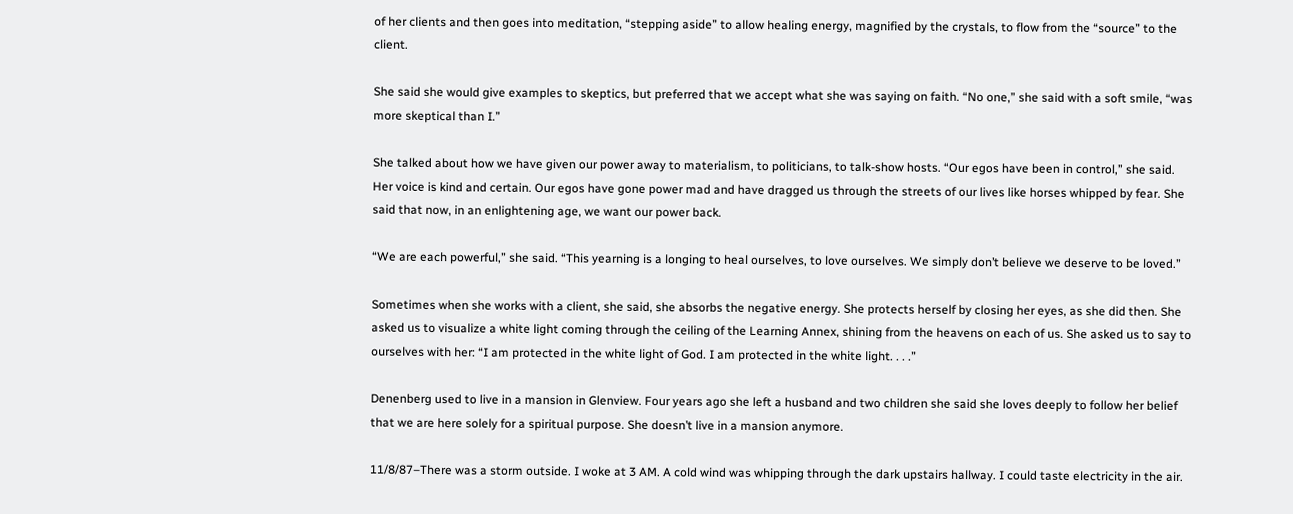of her clients and then goes into meditation, “stepping aside” to allow healing energy, magnified by the crystals, to flow from the “source” to the client.

She said she would give examples to skeptics, but preferred that we accept what she was saying on faith. “No one,” she said with a soft smile, “was more skeptical than I.”

She talked about how we have given our power away to materialism, to politicians, to talk-show hosts. “Our egos have been in control,” she said. Her voice is kind and certain. Our egos have gone power mad and have dragged us through the streets of our lives like horses whipped by fear. She said that now, in an enlightening age, we want our power back.

“We are each powerful,” she said. “This yearning is a longing to heal ourselves, to love ourselves. We simply don’t believe we deserve to be loved.”

Sometimes when she works with a client, she said, she absorbs the negative energy. She protects herself by closing her eyes, as she did then. She asked us to visualize a white light coming through the ceiling of the Learning Annex, shining from the heavens on each of us. She asked us to say to ourselves with her: “I am protected in the white light of God. I am protected in the white light. . . .”

Denenberg used to live in a mansion in Glenview. Four years ago she left a husband and two children she said she loves deeply to follow her belief that we are here solely for a spiritual purpose. She doesn’t live in a mansion anymore.

11/8/87–There was a storm outside. I woke at 3 AM. A cold wind was whipping through the dark upstairs hallway. I could taste electricity in the air.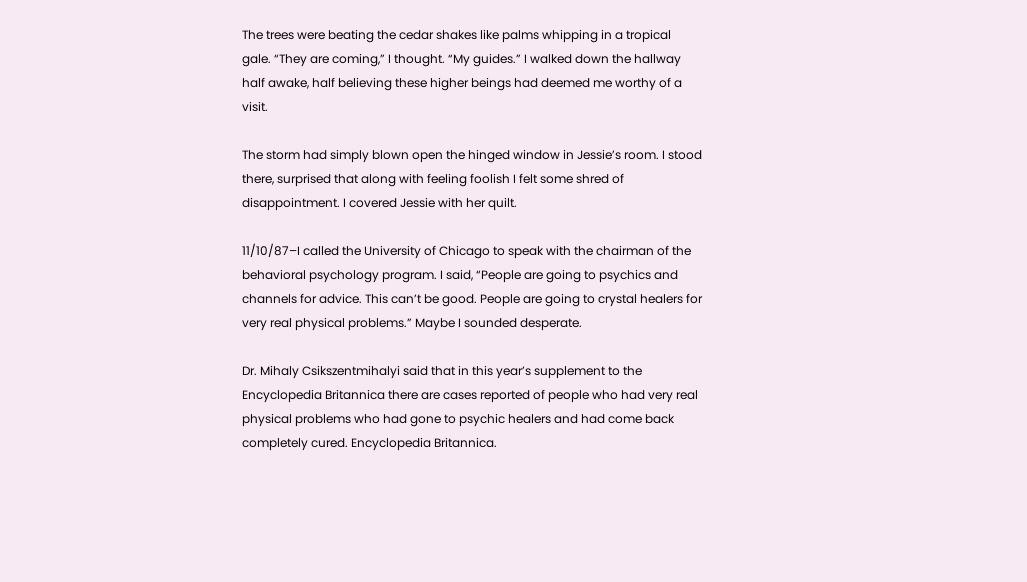The trees were beating the cedar shakes like palms whipping in a tropical gale. “They are coming,” I thought. “My guides.” I walked down the hallway half awake, half believing these higher beings had deemed me worthy of a visit.

The storm had simply blown open the hinged window in Jessie’s room. I stood there, surprised that along with feeling foolish I felt some shred of disappointment. I covered Jessie with her quilt.

11/10/87–I called the University of Chicago to speak with the chairman of the behavioral psychology program. I said, “People are going to psychics and channels for advice. This can’t be good. People are going to crystal healers for very real physical problems.” Maybe I sounded desperate.

Dr. Mihaly Csikszentmihalyi said that in this year’s supplement to the Encyclopedia Britannica there are cases reported of people who had very real physical problems who had gone to psychic healers and had come back completely cured. Encyclopedia Britannica.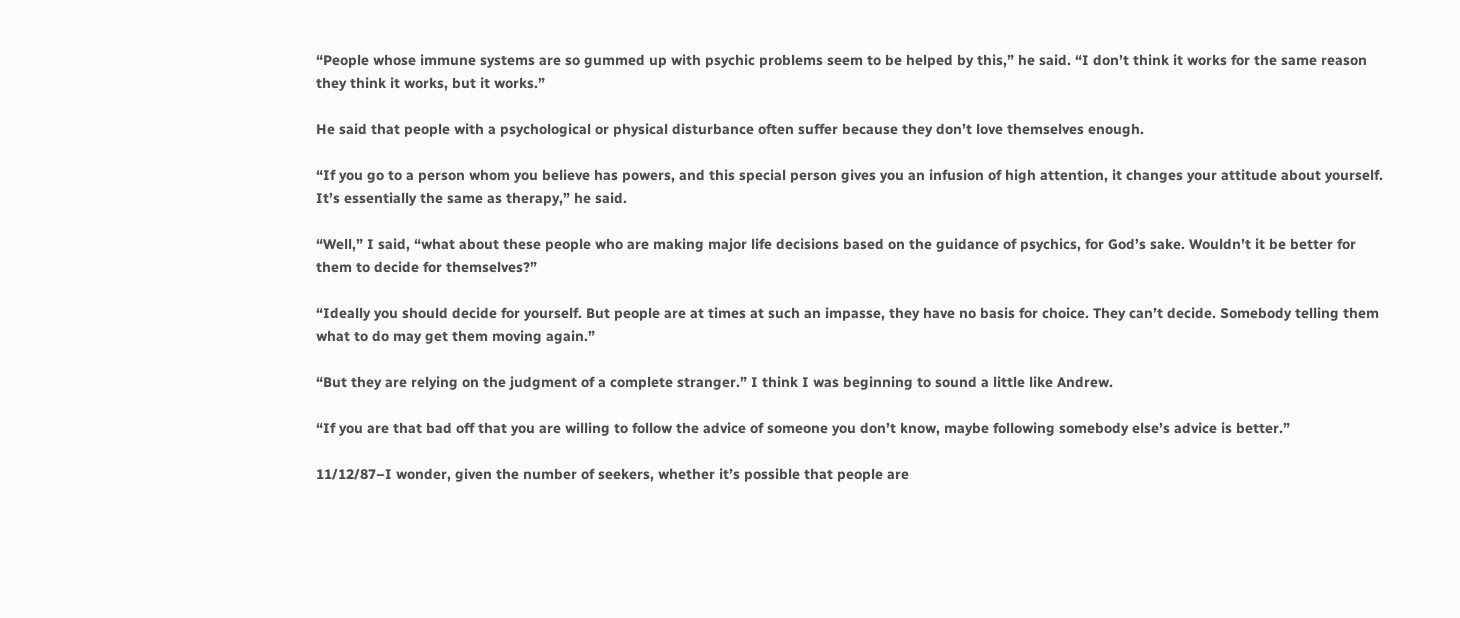“People whose immune systems are so gummed up with psychic problems seem to be helped by this,” he said. “I don’t think it works for the same reason they think it works, but it works.”

He said that people with a psychological or physical disturbance often suffer because they don’t love themselves enough.

“If you go to a person whom you believe has powers, and this special person gives you an infusion of high attention, it changes your attitude about yourself. It’s essentially the same as therapy,” he said.

“Well,” I said, “what about these people who are making major life decisions based on the guidance of psychics, for God’s sake. Wouldn’t it be better for them to decide for themselves?”

“Ideally you should decide for yourself. But people are at times at such an impasse, they have no basis for choice. They can’t decide. Somebody telling them what to do may get them moving again.”

“But they are relying on the judgment of a complete stranger.” I think I was beginning to sound a little like Andrew.

“If you are that bad off that you are willing to follow the advice of someone you don’t know, maybe following somebody else’s advice is better.”

11/12/87–I wonder, given the number of seekers, whether it’s possible that people are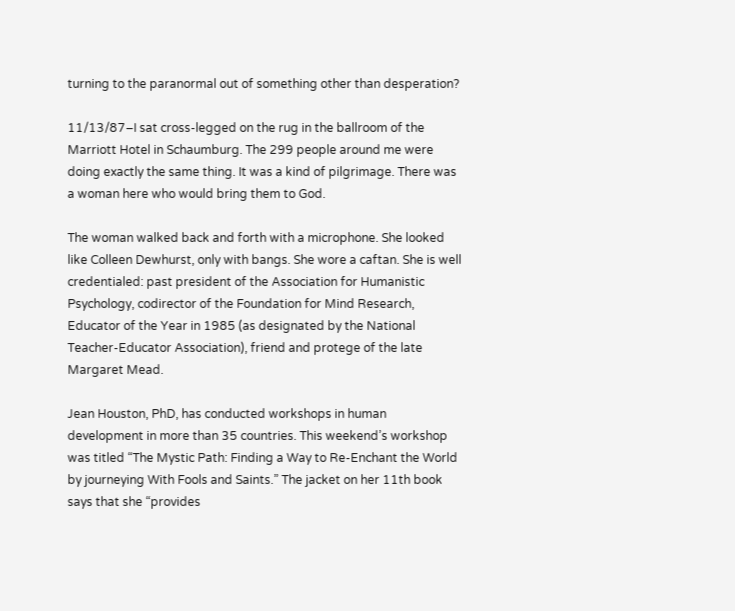turning to the paranormal out of something other than desperation?

11/13/87–I sat cross-legged on the rug in the ballroom of the Marriott Hotel in Schaumburg. The 299 people around me were doing exactly the same thing. It was a kind of pilgrimage. There was a woman here who would bring them to God.

The woman walked back and forth with a microphone. She looked like Colleen Dewhurst, only with bangs. She wore a caftan. She is well credentialed: past president of the Association for Humanistic Psychology, codirector of the Foundation for Mind Research, Educator of the Year in 1985 (as designated by the National Teacher-Educator Association), friend and protege of the late Margaret Mead.

Jean Houston, PhD, has conducted workshops in human development in more than 35 countries. This weekend’s workshop was titled “The Mystic Path: Finding a Way to Re-Enchant the World by journeying With Fools and Saints.” The jacket on her 11th book says that she “provides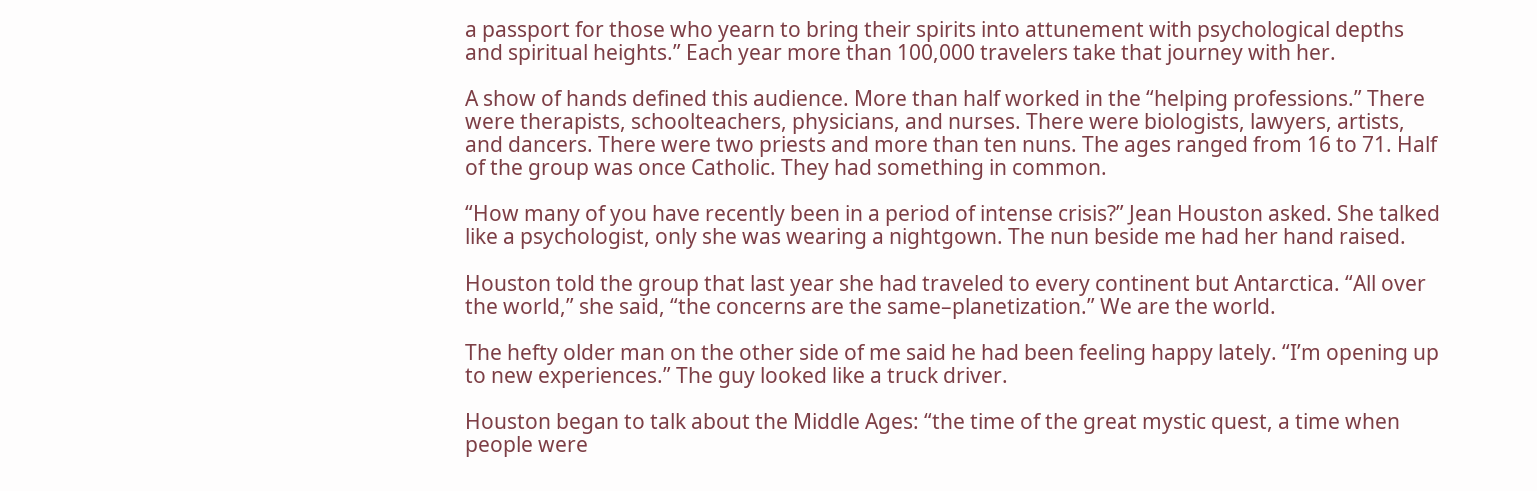a passport for those who yearn to bring their spirits into attunement with psychological depths and spiritual heights.” Each year more than 100,000 travelers take that journey with her.

A show of hands defined this audience. More than half worked in the “helping professions.” There were therapists, schoolteachers, physicians, and nurses. There were biologists, lawyers, artists, and dancers. There were two priests and more than ten nuns. The ages ranged from 16 to 71. Half of the group was once Catholic. They had something in common.

“How many of you have recently been in a period of intense crisis?” Jean Houston asked. She talked like a psychologist, only she was wearing a nightgown. The nun beside me had her hand raised.

Houston told the group that last year she had traveled to every continent but Antarctica. “All over the world,” she said, “the concerns are the same–planetization.” We are the world.

The hefty older man on the other side of me said he had been feeling happy lately. “I’m opening up to new experiences.” The guy looked like a truck driver.

Houston began to talk about the Middle Ages: “the time of the great mystic quest, a time when people were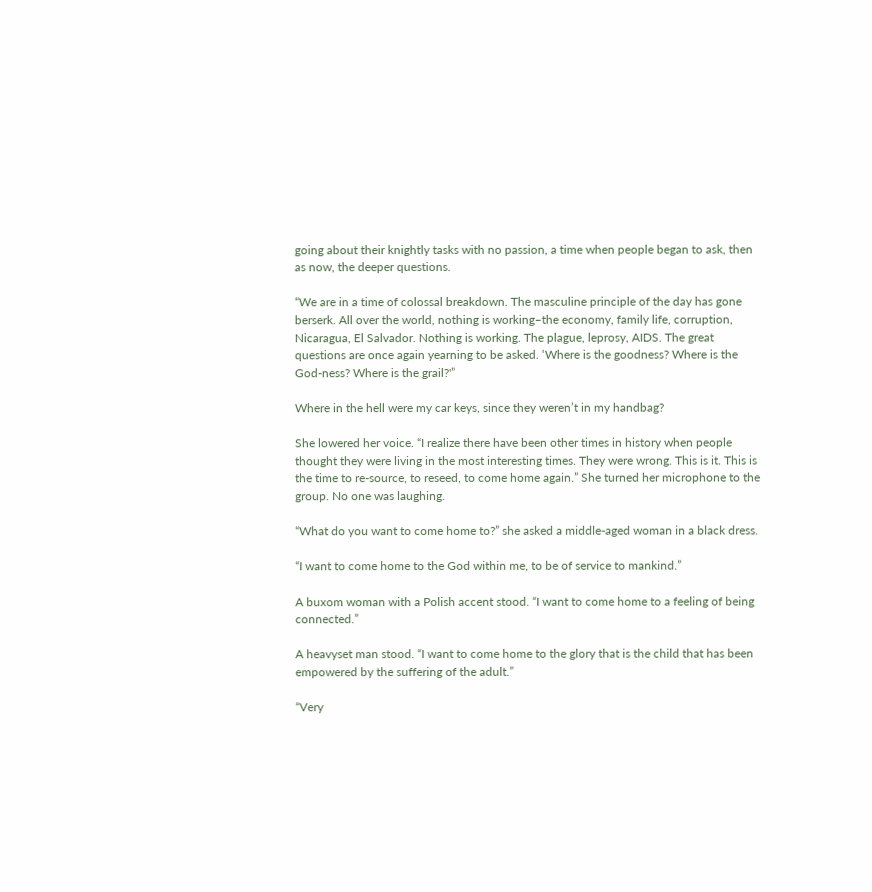going about their knightly tasks with no passion, a time when people began to ask, then as now, the deeper questions.

“We are in a time of colossal breakdown. The masculine principle of the day has gone berserk. All over the world, nothing is working–the economy, family life, corruption, Nicaragua, El Salvador. Nothing is working. The plague, leprosy, AIDS. The great questions are once again yearning to be asked. ‘Where is the goodness? Where is the God-ness? Where is the grail?'”

Where in the hell were my car keys, since they weren’t in my handbag?

She lowered her voice. “I realize there have been other times in history when people thought they were living in the most interesting times. They were wrong. This is it. This is the time to re-source, to reseed, to come home again.” She turned her microphone to the group. No one was laughing.

“What do you want to come home to?” she asked a middle-aged woman in a black dress.

“I want to come home to the God within me, to be of service to mankind.”

A buxom woman with a Polish accent stood. “I want to come home to a feeling of being connected.”

A heavyset man stood. “I want to come home to the glory that is the child that has been empowered by the suffering of the adult.”

“Very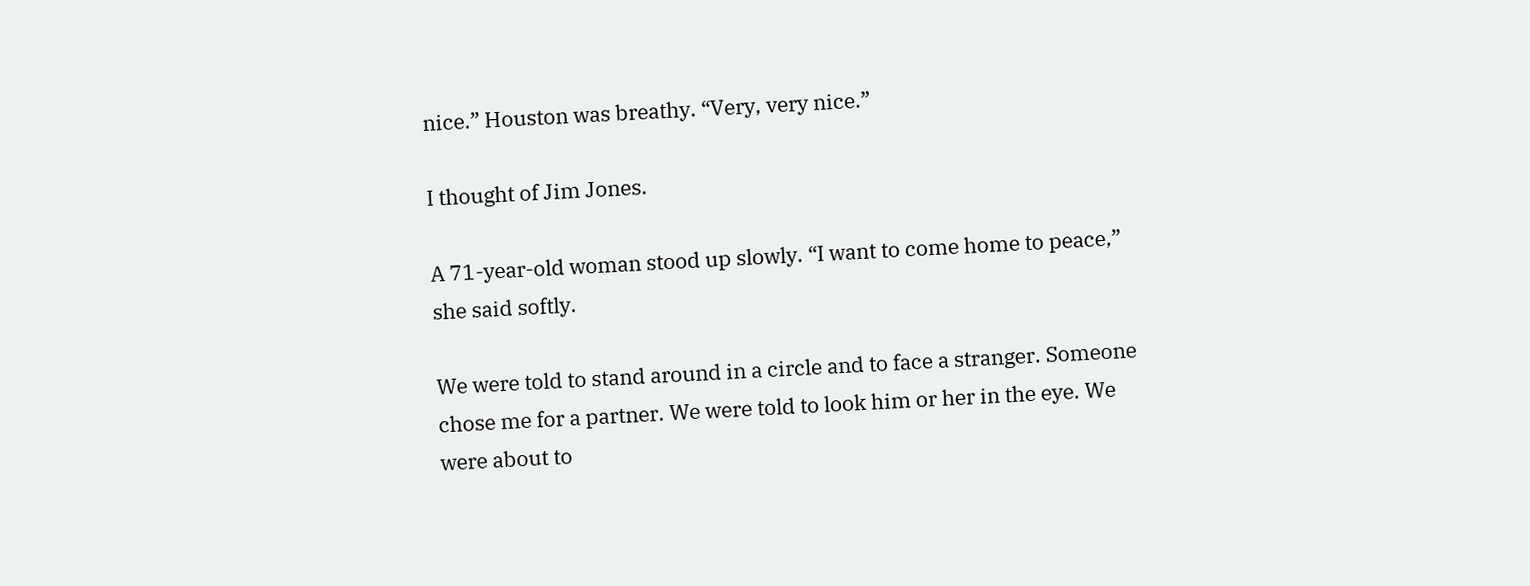nice.” Houston was breathy. “Very, very nice.”

I thought of Jim Jones.

A 71-year-old woman stood up slowly. “I want to come home to peace,” she said softly.

We were told to stand around in a circle and to face a stranger. Someone chose me for a partner. We were told to look him or her in the eye. We were about to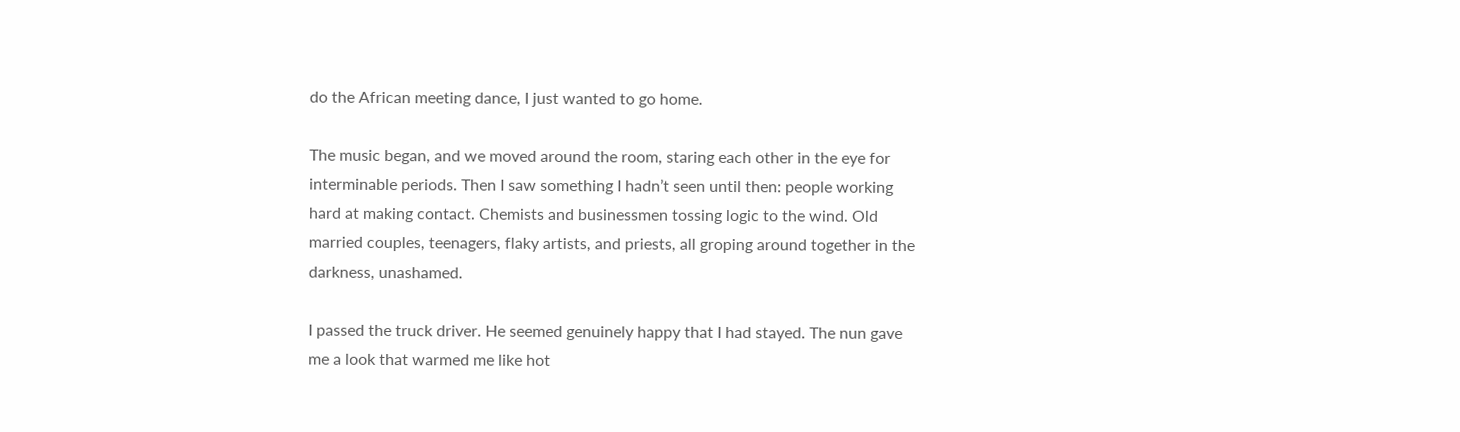do the African meeting dance, I just wanted to go home.

The music began, and we moved around the room, staring each other in the eye for interminable periods. Then I saw something I hadn’t seen until then: people working hard at making contact. Chemists and businessmen tossing logic to the wind. Old married couples, teenagers, flaky artists, and priests, all groping around together in the darkness, unashamed.

I passed the truck driver. He seemed genuinely happy that I had stayed. The nun gave me a look that warmed me like hot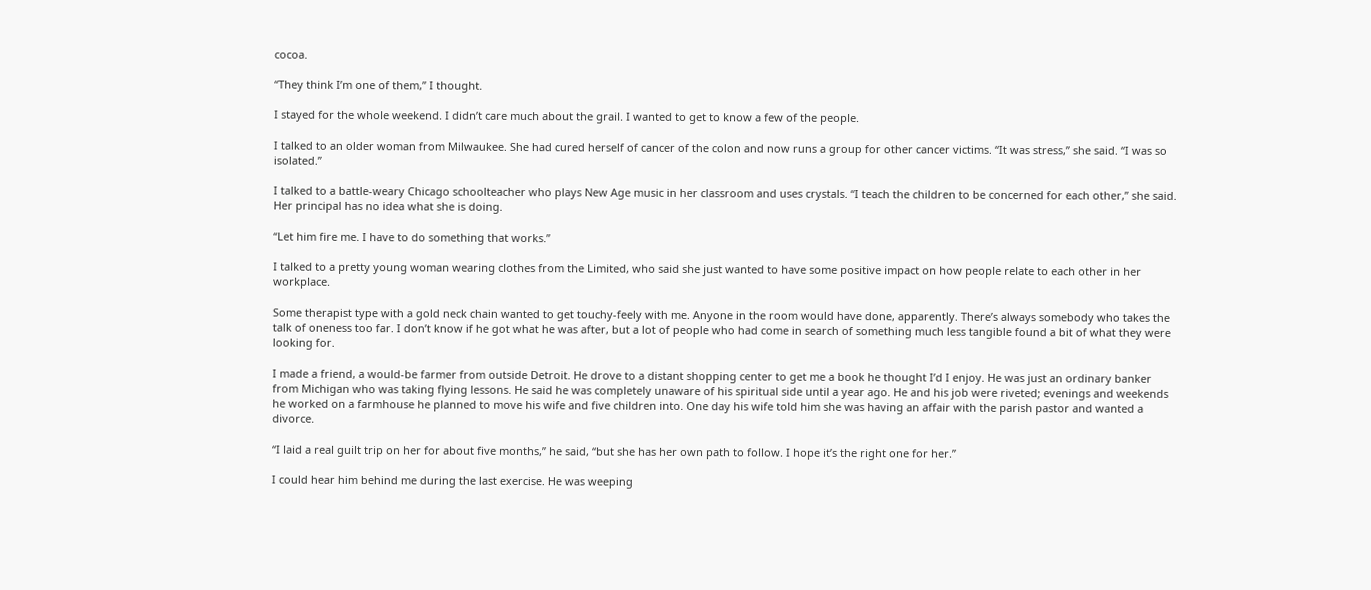cocoa.

“They think I’m one of them,” I thought.

I stayed for the whole weekend. I didn’t care much about the grail. I wanted to get to know a few of the people.

I talked to an older woman from Milwaukee. She had cured herself of cancer of the colon and now runs a group for other cancer victims. “It was stress,” she said. “I was so isolated.”

I talked to a battle-weary Chicago schoolteacher who plays New Age music in her classroom and uses crystals. “I teach the children to be concerned for each other,” she said. Her principal has no idea what she is doing.

“Let him fire me. I have to do something that works.”

I talked to a pretty young woman wearing clothes from the Limited, who said she just wanted to have some positive impact on how people relate to each other in her workplace.

Some therapist type with a gold neck chain wanted to get touchy-feely with me. Anyone in the room would have done, apparently. There’s always somebody who takes the talk of oneness too far. I don’t know if he got what he was after, but a lot of people who had come in search of something much less tangible found a bit of what they were looking for.

I made a friend, a would-be farmer from outside Detroit. He drove to a distant shopping center to get me a book he thought I’d I enjoy. He was just an ordinary banker from Michigan who was taking flying lessons. He said he was completely unaware of his spiritual side until a year ago. He and his job were riveted; evenings and weekends he worked on a farmhouse he planned to move his wife and five children into. One day his wife told him she was having an affair with the parish pastor and wanted a divorce.

“I laid a real guilt trip on her for about five months,” he said, “but she has her own path to follow. I hope it’s the right one for her.”

I could hear him behind me during the last exercise. He was weeping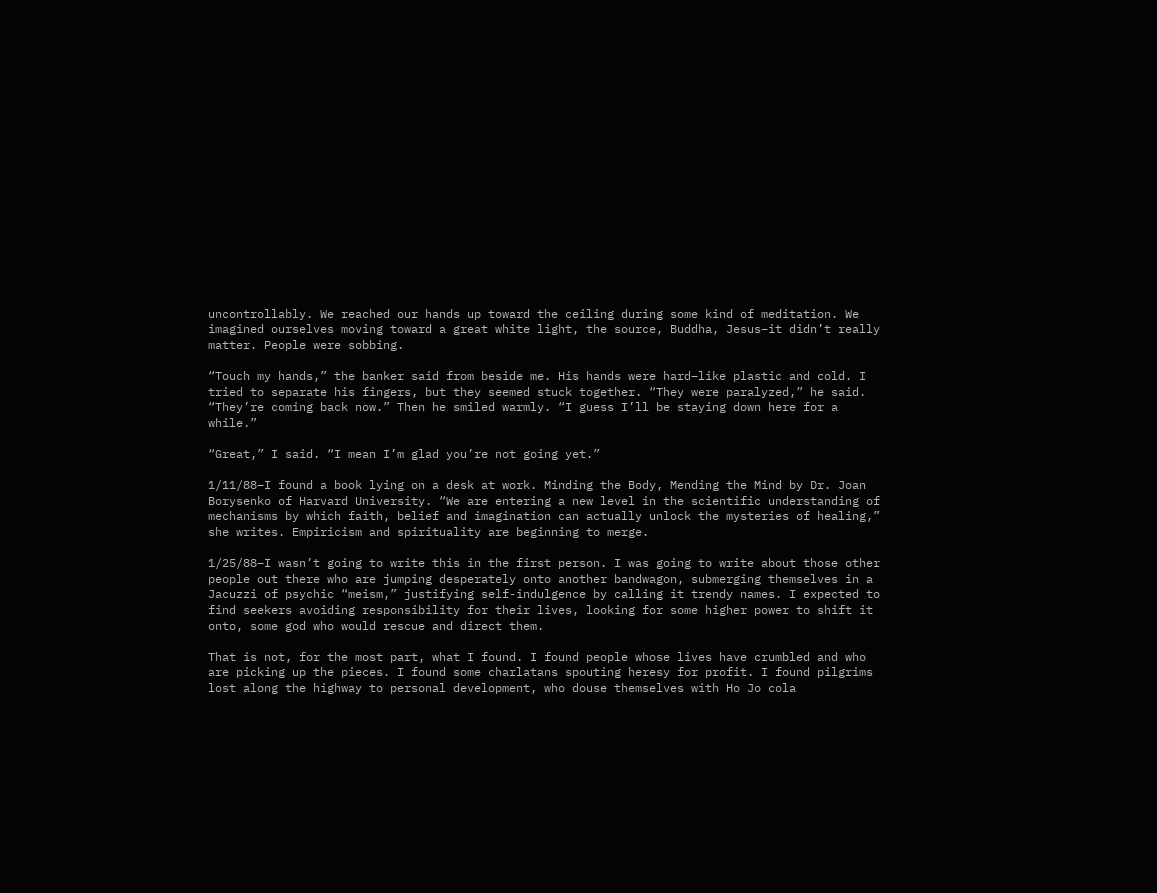uncontrollably. We reached our hands up toward the ceiling during some kind of meditation. We imagined ourselves moving toward a great white light, the source, Buddha, Jesus–it didn’t really matter. People were sobbing.

“Touch my hands,” the banker said from beside me. His hands were hard–like plastic and cold. I tried to separate his fingers, but they seemed stuck together. “They were paralyzed,” he said. “They’re coming back now.” Then he smiled warmly. “I guess I’ll be staying down here for a while.”

“Great,” I said. “I mean I’m glad you’re not going yet.”

1/11/88–I found a book lying on a desk at work. Minding the Body, Mending the Mind by Dr. Joan Borysenko of Harvard University. “We are entering a new level in the scientific understanding of mechanisms by which faith, belief and imagination can actually unlock the mysteries of healing,” she writes. Empiricism and spirituality are beginning to merge.

1/25/88–I wasn’t going to write this in the first person. I was going to write about those other people out there who are jumping desperately onto another bandwagon, submerging themselves in a Jacuzzi of psychic “meism,” justifying self-indulgence by calling it trendy names. I expected to find seekers avoiding responsibility for their lives, looking for some higher power to shift it onto, some god who would rescue and direct them.

That is not, for the most part, what I found. I found people whose lives have crumbled and who are picking up the pieces. I found some charlatans spouting heresy for profit. I found pilgrims lost along the highway to personal development, who douse themselves with Ho Jo cola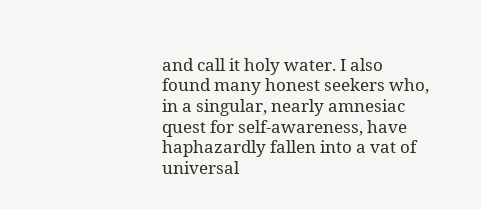and call it holy water. I also found many honest seekers who, in a singular, nearly amnesiac quest for self-awareness, have haphazardly fallen into a vat of universal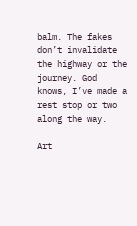balm. The fakes don’t invalidate the highway or the journey. God knows, I’ve made a rest stop or two along the way.

Art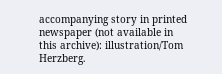accompanying story in printed newspaper (not available in this archive): illustration/Tom Herzberg.